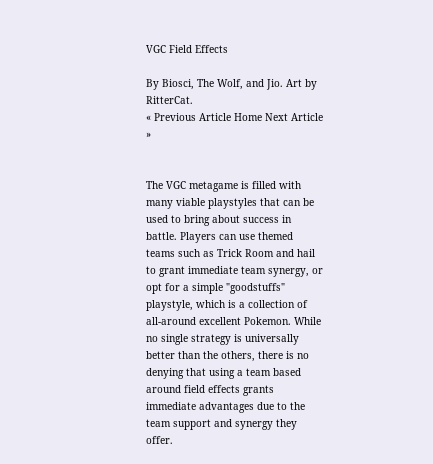VGC Field Effects

By Biosci, The Wolf, and Jio. Art by RitterCat.
« Previous Article Home Next Article »


The VGC metagame is filled with many viable playstyles that can be used to bring about success in battle. Players can use themed teams such as Trick Room and hail to grant immediate team synergy, or opt for a simple "goodstuffs" playstyle, which is a collection of all-around excellent Pokemon. While no single strategy is universally better than the others, there is no denying that using a team based around field effects grants immediate advantages due to the team support and synergy they offer.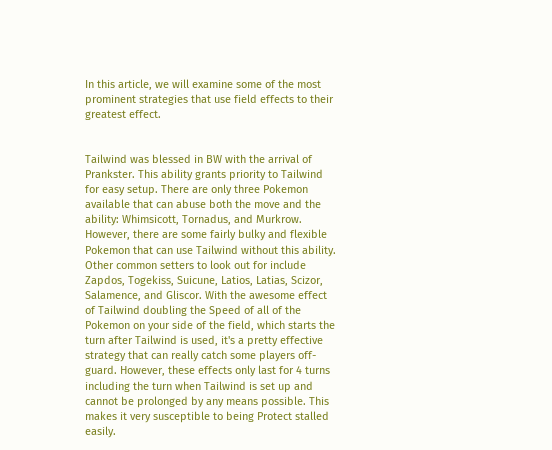In this article, we will examine some of the most prominent strategies that use field effects to their greatest effect.


Tailwind was blessed in BW with the arrival of Prankster. This ability grants priority to Tailwind for easy setup. There are only three Pokemon available that can abuse both the move and the ability: Whimsicott, Tornadus, and Murkrow. However, there are some fairly bulky and flexible Pokemon that can use Tailwind without this ability. Other common setters to look out for include Zapdos, Togekiss, Suicune, Latios, Latias, Scizor, Salamence, and Gliscor. With the awesome effect of Tailwind doubling the Speed of all of the Pokemon on your side of the field, which starts the turn after Tailwind is used, it's a pretty effective strategy that can really catch some players off-guard. However, these effects only last for 4 turns including the turn when Tailwind is set up and cannot be prolonged by any means possible. This makes it very susceptible to being Protect stalled easily.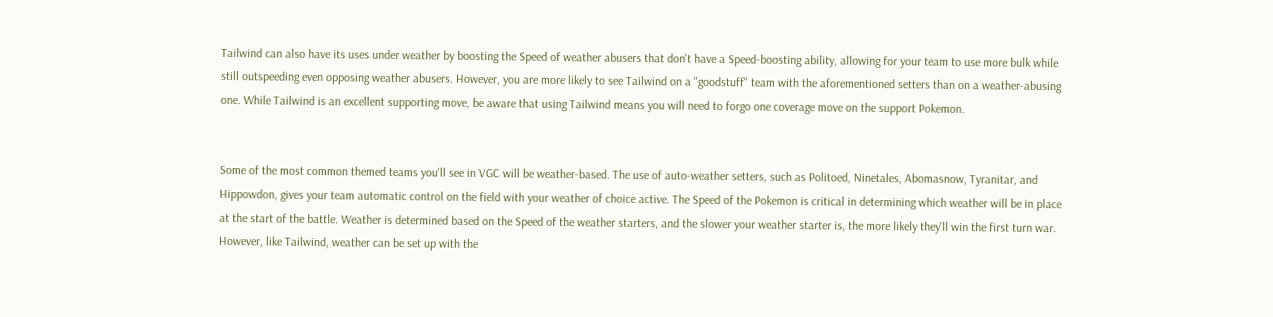Tailwind can also have its uses under weather by boosting the Speed of weather abusers that don't have a Speed-boosting ability, allowing for your team to use more bulk while still outspeeding even opposing weather abusers. However, you are more likely to see Tailwind on a "goodstuff" team with the aforementioned setters than on a weather-abusing one. While Tailwind is an excellent supporting move, be aware that using Tailwind means you will need to forgo one coverage move on the support Pokemon.


Some of the most common themed teams you'll see in VGC will be weather-based. The use of auto-weather setters, such as Politoed, Ninetales, Abomasnow, Tyranitar, and Hippowdon, gives your team automatic control on the field with your weather of choice active. The Speed of the Pokemon is critical in determining which weather will be in place at the start of the battle. Weather is determined based on the Speed of the weather starters, and the slower your weather starter is, the more likely they'll win the first turn war. However, like Tailwind, weather can be set up with the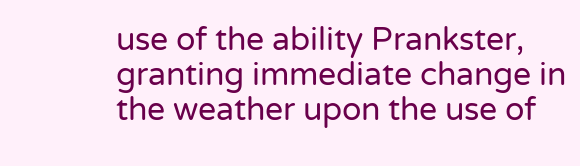use of the ability Prankster, granting immediate change in the weather upon the use of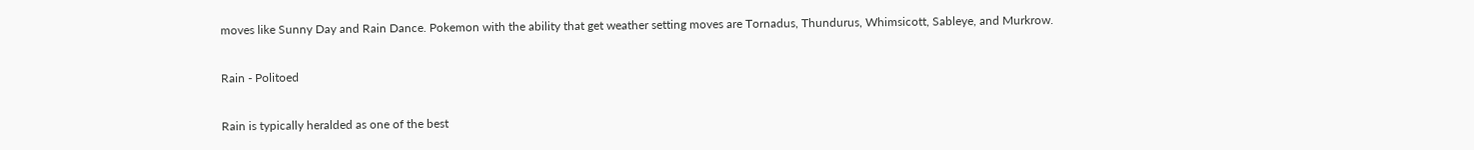moves like Sunny Day and Rain Dance. Pokemon with the ability that get weather setting moves are Tornadus, Thundurus, Whimsicott, Sableye, and Murkrow.

Rain - Politoed

Rain is typically heralded as one of the best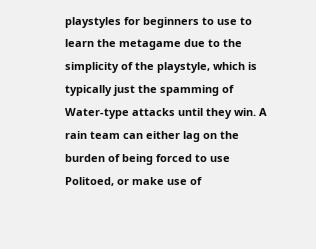playstyles for beginners to use to learn the metagame due to the simplicity of the playstyle, which is typically just the spamming of Water-type attacks until they win. A rain team can either lag on the burden of being forced to use Politoed, or make use of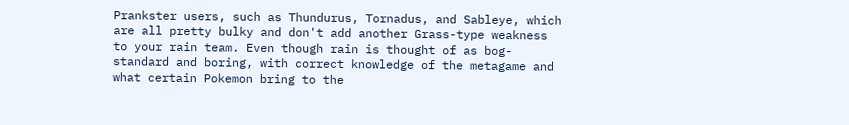Prankster users, such as Thundurus, Tornadus, and Sableye, which are all pretty bulky and don't add another Grass-type weakness to your rain team. Even though rain is thought of as bog-standard and boring, with correct knowledge of the metagame and what certain Pokemon bring to the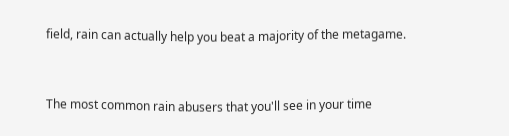field, rain can actually help you beat a majority of the metagame.


The most common rain abusers that you'll see in your time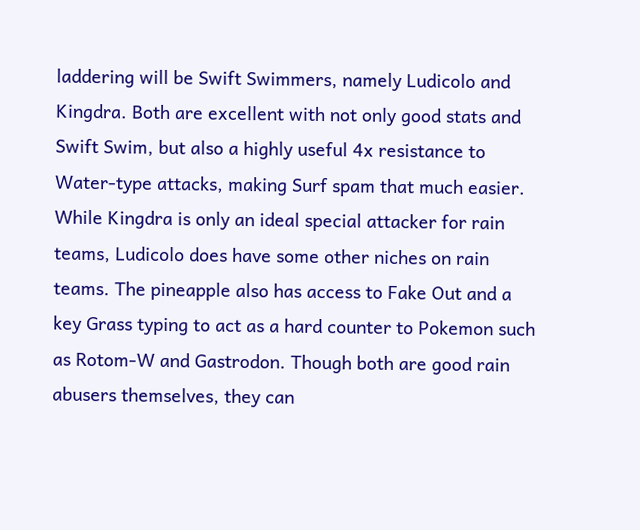laddering will be Swift Swimmers, namely Ludicolo and Kingdra. Both are excellent with not only good stats and Swift Swim, but also a highly useful 4x resistance to Water-type attacks, making Surf spam that much easier. While Kingdra is only an ideal special attacker for rain teams, Ludicolo does have some other niches on rain teams. The pineapple also has access to Fake Out and a key Grass typing to act as a hard counter to Pokemon such as Rotom-W and Gastrodon. Though both are good rain abusers themselves, they can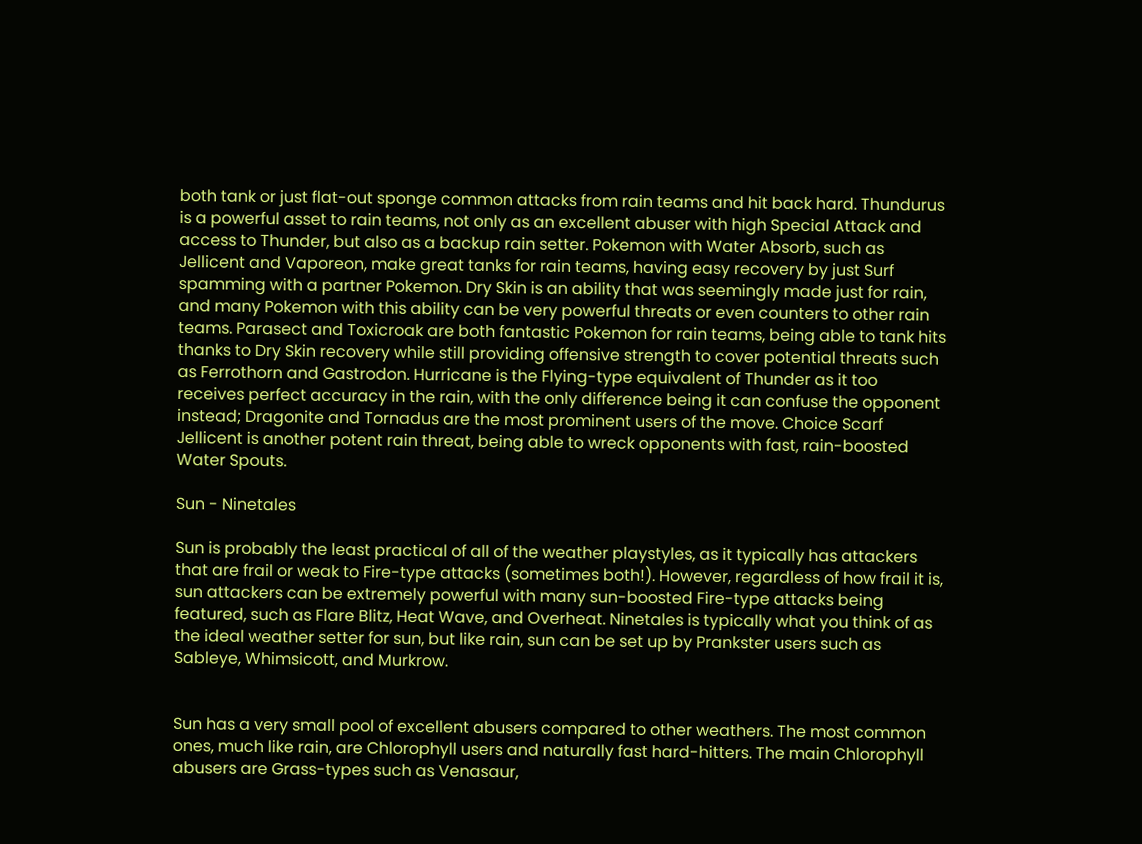both tank or just flat-out sponge common attacks from rain teams and hit back hard. Thundurus is a powerful asset to rain teams, not only as an excellent abuser with high Special Attack and access to Thunder, but also as a backup rain setter. Pokemon with Water Absorb, such as Jellicent and Vaporeon, make great tanks for rain teams, having easy recovery by just Surf spamming with a partner Pokemon. Dry Skin is an ability that was seemingly made just for rain, and many Pokemon with this ability can be very powerful threats or even counters to other rain teams. Parasect and Toxicroak are both fantastic Pokemon for rain teams, being able to tank hits thanks to Dry Skin recovery while still providing offensive strength to cover potential threats such as Ferrothorn and Gastrodon. Hurricane is the Flying-type equivalent of Thunder as it too receives perfect accuracy in the rain, with the only difference being it can confuse the opponent instead; Dragonite and Tornadus are the most prominent users of the move. Choice Scarf Jellicent is another potent rain threat, being able to wreck opponents with fast, rain-boosted Water Spouts.

Sun - Ninetales

Sun is probably the least practical of all of the weather playstyles, as it typically has attackers that are frail or weak to Fire-type attacks (sometimes both!). However, regardless of how frail it is, sun attackers can be extremely powerful with many sun-boosted Fire-type attacks being featured, such as Flare Blitz, Heat Wave, and Overheat. Ninetales is typically what you think of as the ideal weather setter for sun, but like rain, sun can be set up by Prankster users such as Sableye, Whimsicott, and Murkrow.


Sun has a very small pool of excellent abusers compared to other weathers. The most common ones, much like rain, are Chlorophyll users and naturally fast hard-hitters. The main Chlorophyll abusers are Grass-types such as Venasaur,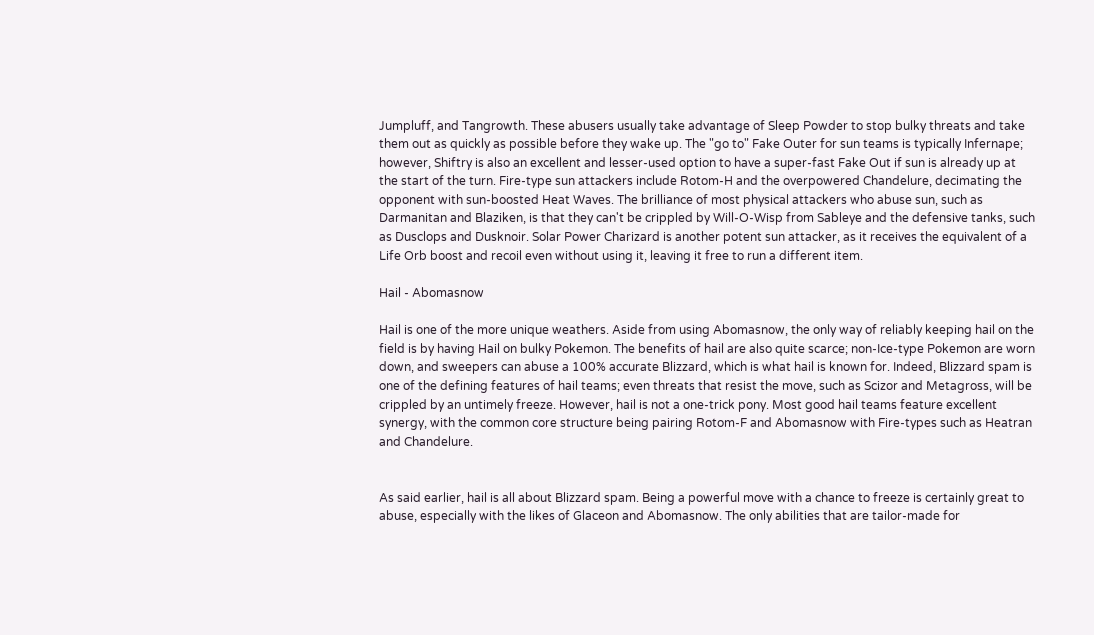Jumpluff, and Tangrowth. These abusers usually take advantage of Sleep Powder to stop bulky threats and take them out as quickly as possible before they wake up. The "go to" Fake Outer for sun teams is typically Infernape; however, Shiftry is also an excellent and lesser-used option to have a super-fast Fake Out if sun is already up at the start of the turn. Fire-type sun attackers include Rotom-H and the overpowered Chandelure, decimating the opponent with sun-boosted Heat Waves. The brilliance of most physical attackers who abuse sun, such as Darmanitan and Blaziken, is that they can't be crippled by Will-O-Wisp from Sableye and the defensive tanks, such as Dusclops and Dusknoir. Solar Power Charizard is another potent sun attacker, as it receives the equivalent of a Life Orb boost and recoil even without using it, leaving it free to run a different item.

Hail - Abomasnow

Hail is one of the more unique weathers. Aside from using Abomasnow, the only way of reliably keeping hail on the field is by having Hail on bulky Pokemon. The benefits of hail are also quite scarce; non-Ice-type Pokemon are worn down, and sweepers can abuse a 100% accurate Blizzard, which is what hail is known for. Indeed, Blizzard spam is one of the defining features of hail teams; even threats that resist the move, such as Scizor and Metagross, will be crippled by an untimely freeze. However, hail is not a one-trick pony. Most good hail teams feature excellent synergy, with the common core structure being pairing Rotom-F and Abomasnow with Fire-types such as Heatran and Chandelure.


As said earlier, hail is all about Blizzard spam. Being a powerful move with a chance to freeze is certainly great to abuse, especially with the likes of Glaceon and Abomasnow. The only abilities that are tailor-made for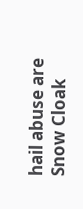hail abuse are Snow Cloak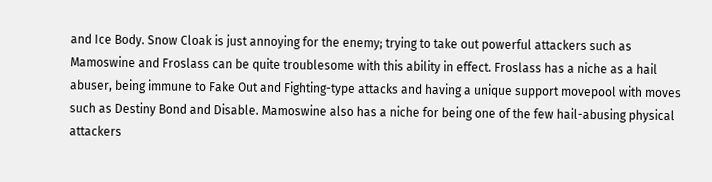and Ice Body. Snow Cloak is just annoying for the enemy; trying to take out powerful attackers such as Mamoswine and Froslass can be quite troublesome with this ability in effect. Froslass has a niche as a hail abuser, being immune to Fake Out and Fighting-type attacks and having a unique support movepool with moves such as Destiny Bond and Disable. Mamoswine also has a niche for being one of the few hail-abusing physical attackers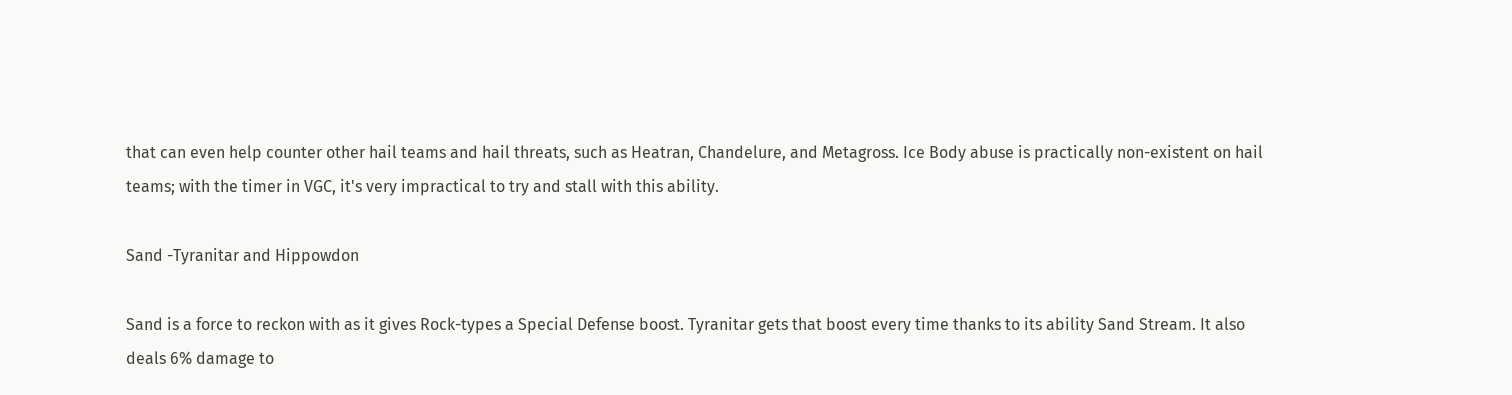that can even help counter other hail teams and hail threats, such as Heatran, Chandelure, and Metagross. Ice Body abuse is practically non-existent on hail teams; with the timer in VGC, it's very impractical to try and stall with this ability.

Sand -Tyranitar and Hippowdon

Sand is a force to reckon with as it gives Rock-types a Special Defense boost. Tyranitar gets that boost every time thanks to its ability Sand Stream. It also deals 6% damage to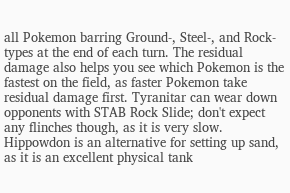all Pokemon barring Ground-, Steel-, and Rock-types at the end of each turn. The residual damage also helps you see which Pokemon is the fastest on the field, as faster Pokemon take residual damage first. Tyranitar can wear down opponents with STAB Rock Slide; don't expect any flinches though, as it is very slow. Hippowdon is an alternative for setting up sand, as it is an excellent physical tank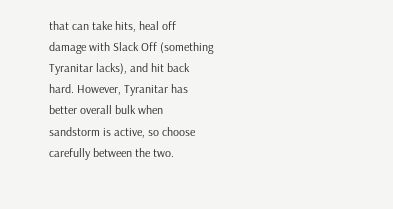that can take hits, heal off damage with Slack Off (something Tyranitar lacks), and hit back hard. However, Tyranitar has better overall bulk when sandstorm is active, so choose carefully between the two.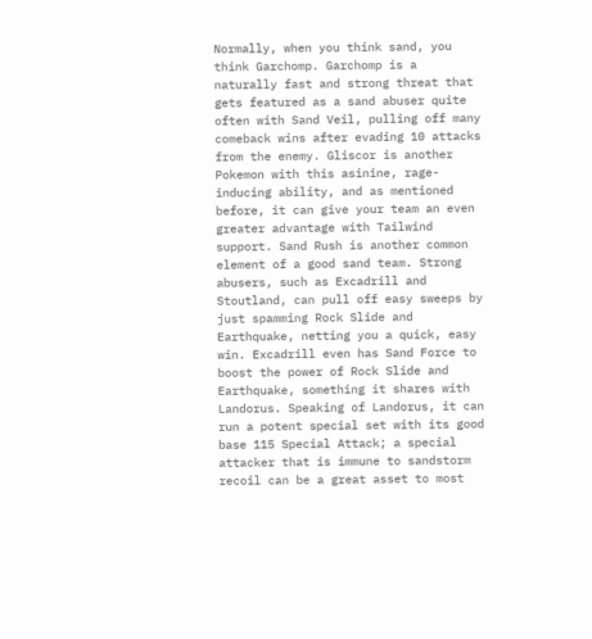Normally, when you think sand, you think Garchomp. Garchomp is a naturally fast and strong threat that gets featured as a sand abuser quite often with Sand Veil, pulling off many comeback wins after evading 10 attacks from the enemy. Gliscor is another Pokemon with this asinine, rage-inducing ability, and as mentioned before, it can give your team an even greater advantage with Tailwind support. Sand Rush is another common element of a good sand team. Strong abusers, such as Excadrill and Stoutland, can pull off easy sweeps by just spamming Rock Slide and Earthquake, netting you a quick, easy win. Excadrill even has Sand Force to boost the power of Rock Slide and Earthquake, something it shares with Landorus. Speaking of Landorus, it can run a potent special set with its good base 115 Special Attack; a special attacker that is immune to sandstorm recoil can be a great asset to most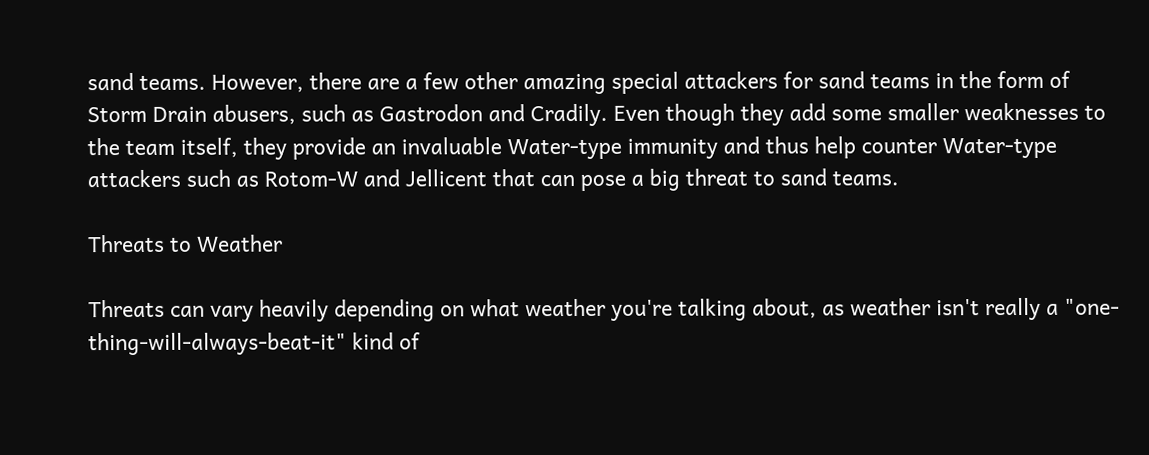sand teams. However, there are a few other amazing special attackers for sand teams in the form of Storm Drain abusers, such as Gastrodon and Cradily. Even though they add some smaller weaknesses to the team itself, they provide an invaluable Water-type immunity and thus help counter Water-type attackers such as Rotom-W and Jellicent that can pose a big threat to sand teams.

Threats to Weather

Threats can vary heavily depending on what weather you're talking about, as weather isn't really a "one-thing-will-always-beat-it" kind of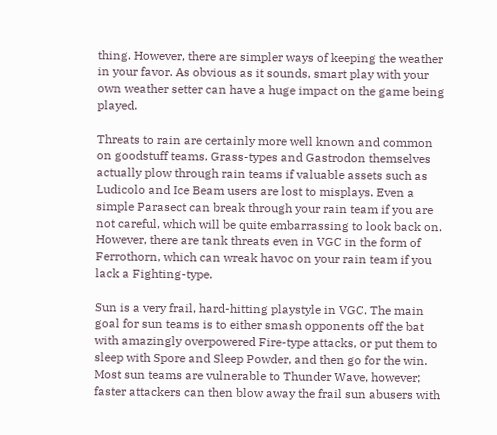thing. However, there are simpler ways of keeping the weather in your favor. As obvious as it sounds, smart play with your own weather setter can have a huge impact on the game being played.

Threats to rain are certainly more well known and common on goodstuff teams. Grass-types and Gastrodon themselves actually plow through rain teams if valuable assets such as Ludicolo and Ice Beam users are lost to misplays. Even a simple Parasect can break through your rain team if you are not careful, which will be quite embarrassing to look back on. However, there are tank threats even in VGC in the form of Ferrothorn, which can wreak havoc on your rain team if you lack a Fighting-type.

Sun is a very frail, hard-hitting playstyle in VGC. The main goal for sun teams is to either smash opponents off the bat with amazingly overpowered Fire-type attacks, or put them to sleep with Spore and Sleep Powder, and then go for the win. Most sun teams are vulnerable to Thunder Wave, however; faster attackers can then blow away the frail sun abusers with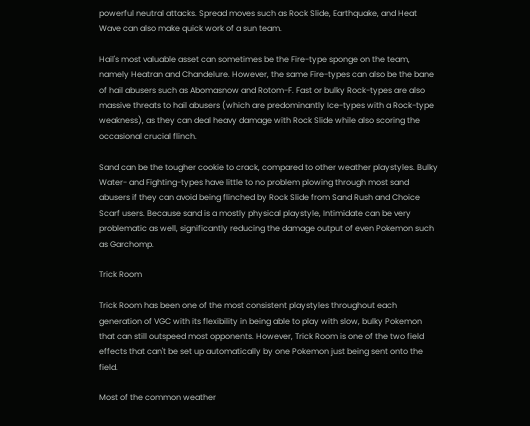powerful neutral attacks. Spread moves such as Rock Slide, Earthquake, and Heat Wave can also make quick work of a sun team.

Hail's most valuable asset can sometimes be the Fire-type sponge on the team, namely Heatran and Chandelure. However, the same Fire-types can also be the bane of hail abusers such as Abomasnow and Rotom-F. Fast or bulky Rock-types are also massive threats to hail abusers (which are predominantly Ice-types with a Rock-type weakness), as they can deal heavy damage with Rock Slide while also scoring the occasional crucial flinch.

Sand can be the tougher cookie to crack, compared to other weather playstyles. Bulky Water- and Fighting-types have little to no problem plowing through most sand abusers if they can avoid being flinched by Rock Slide from Sand Rush and Choice Scarf users. Because sand is a mostly physical playstyle, Intimidate can be very problematic as well, significantly reducing the damage output of even Pokemon such as Garchomp.

Trick Room

Trick Room has been one of the most consistent playstyles throughout each generation of VGC with its flexibility in being able to play with slow, bulky Pokemon that can still outspeed most opponents. However, Trick Room is one of the two field effects that can't be set up automatically by one Pokemon just being sent onto the field.

Most of the common weather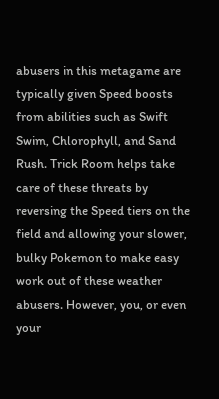abusers in this metagame are typically given Speed boosts from abilities such as Swift Swim, Chlorophyll, and Sand Rush. Trick Room helps take care of these threats by reversing the Speed tiers on the field and allowing your slower, bulky Pokemon to make easy work out of these weather abusers. However, you, or even your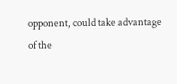opponent, could take advantage of the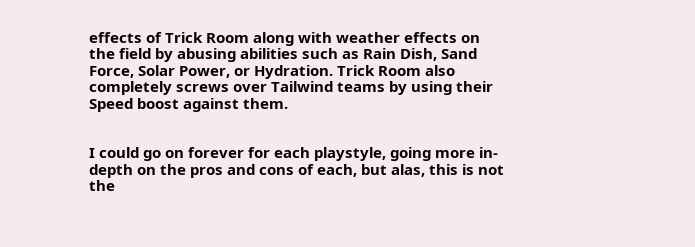effects of Trick Room along with weather effects on the field by abusing abilities such as Rain Dish, Sand Force, Solar Power, or Hydration. Trick Room also completely screws over Tailwind teams by using their Speed boost against them.


I could go on forever for each playstyle, going more in-depth on the pros and cons of each, but alas, this is not the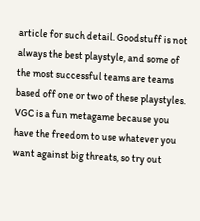article for such detail. Goodstuff is not always the best playstyle, and some of the most successful teams are teams based off one or two of these playstyles. VGC is a fun metagame because you have the freedom to use whatever you want against big threats, so try out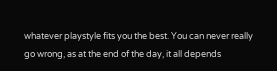whatever playstyle fits you the best. You can never really go wrong, as at the end of the day, it all depends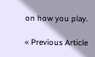on how you play.

« Previous Article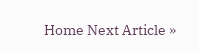Home Next Article »